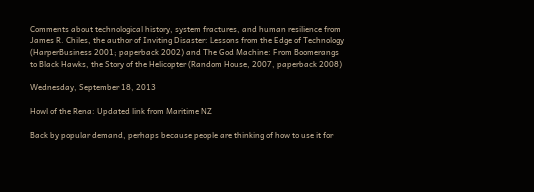Comments about technological history, system fractures, and human resilience from James R. Chiles, the author of Inviting Disaster: Lessons from the Edge of Technology (HarperBusiness 2001; paperback 2002) and The God Machine: From Boomerangs to Black Hawks, the Story of the Helicopter (Random House, 2007, paperback 2008)

Wednesday, September 18, 2013

Howl of the Rena: Updated link from Maritime NZ

Back by popular demand, perhaps because people are thinking of how to use it for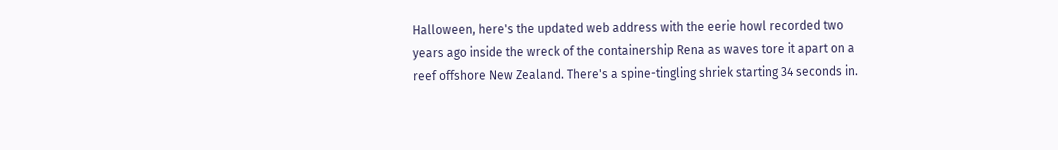Halloween, here's the updated web address with the eerie howl recorded two years ago inside the wreck of the containership Rena as waves tore it apart on a reef offshore New Zealand. There's a spine-tingling shriek starting 34 seconds in.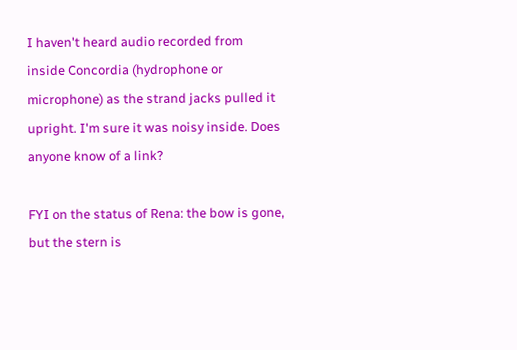I haven't heard audio recorded from inside Concordia (hydrophone or microphone) as the strand jacks pulled it upright. I'm sure it was noisy inside. Does anyone know of a link?

FYI on the status of Rena: the bow is gone, but the stern is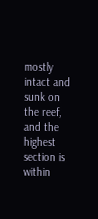mostly intact and sunk on the reef, and the highest section is within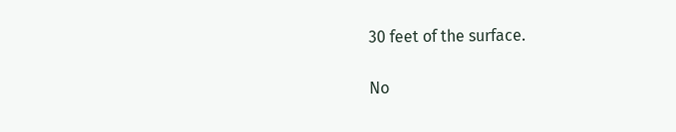30 feet of the surface.

No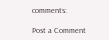comments:

Post a Comment